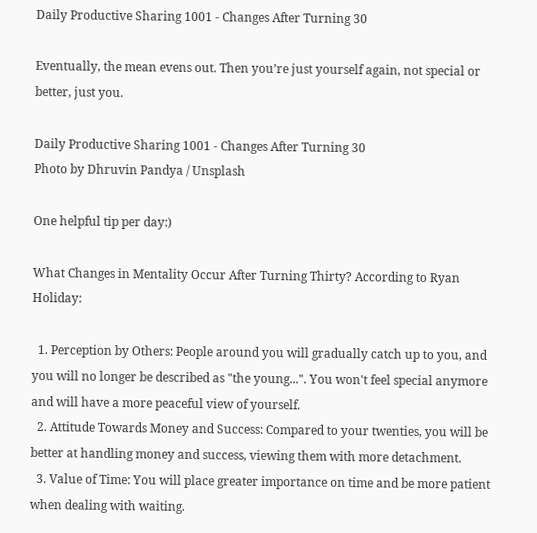Daily Productive Sharing 1001 - Changes After Turning 30

Eventually, the mean evens out. Then you’re just yourself again, not special or better, just you.

Daily Productive Sharing 1001 - Changes After Turning 30
Photo by Dhruvin Pandya / Unsplash

One helpful tip per day:)

What Changes in Mentality Occur After Turning Thirty? According to Ryan Holiday:

  1. Perception by Others: People around you will gradually catch up to you, and you will no longer be described as "the young...". You won't feel special anymore and will have a more peaceful view of yourself.
  2. Attitude Towards Money and Success: Compared to your twenties, you will be better at handling money and success, viewing them with more detachment.
  3. Value of Time: You will place greater importance on time and be more patient when dealing with waiting.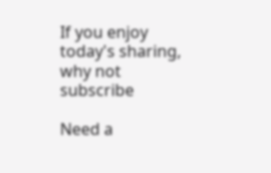If you enjoy today's sharing, why not subscribe

Need a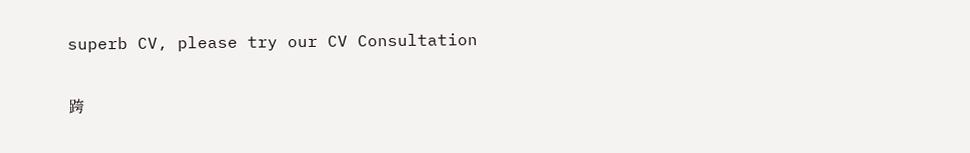superb CV, please try our CV Consultation

跨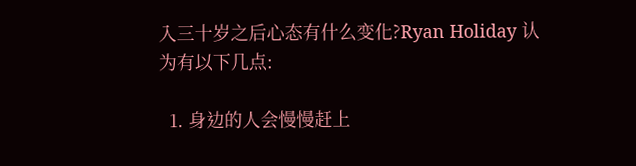入三十岁之后心态有什么变化?Ryan Holiday 认为有以下几点:

  1. 身边的人会慢慢赶上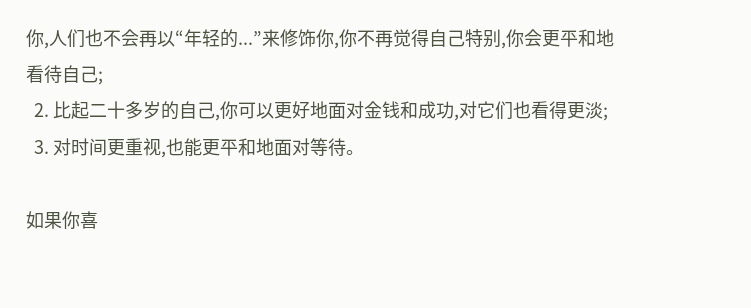你,人们也不会再以“年轻的...”来修饰你,你不再觉得自己特别,你会更平和地看待自己;
  2. 比起二十多岁的自己,你可以更好地面对金钱和成功,对它们也看得更淡;
  3. 对时间更重视,也能更平和地面对等待。

如果你喜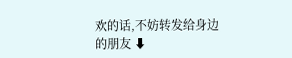欢的话,不妨转发给身边的朋友 ⬇